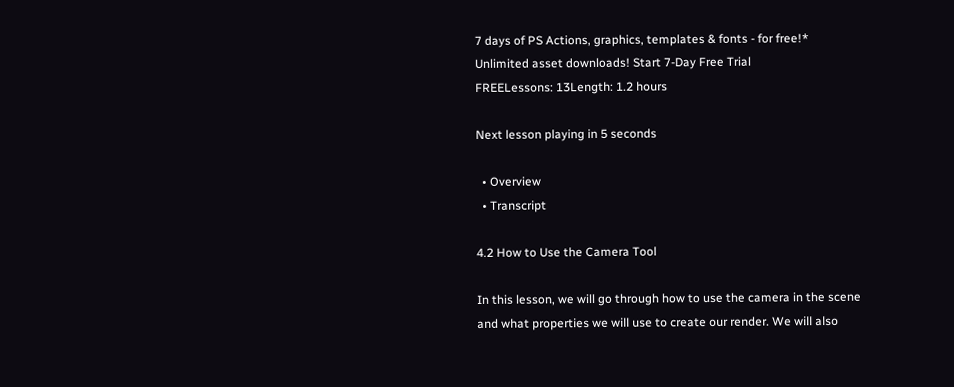7 days of PS Actions, graphics, templates & fonts - for free!* Unlimited asset downloads! Start 7-Day Free Trial
FREELessons: 13Length: 1.2 hours

Next lesson playing in 5 seconds

  • Overview
  • Transcript

4.2 How to Use the Camera Tool

In this lesson, we will go through how to use the camera in the scene and what properties we will use to create our render. We will also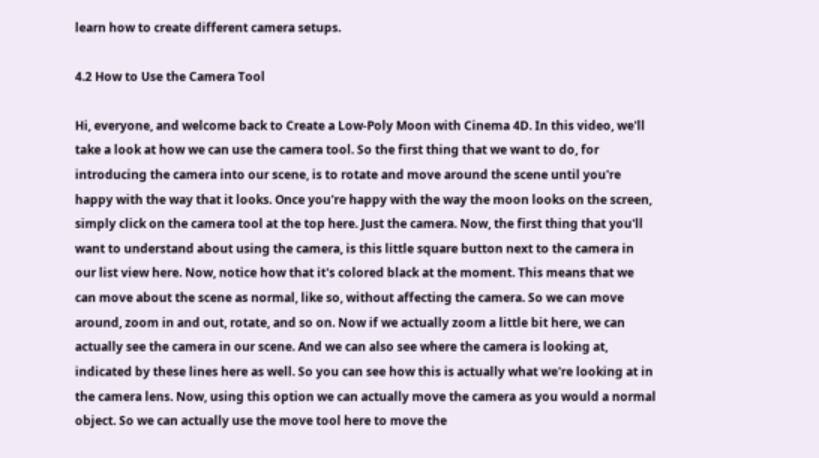learn how to create different camera setups.

4.2 How to Use the Camera Tool

Hi, everyone, and welcome back to Create a Low-Poly Moon with Cinema 4D. In this video, we'll take a look at how we can use the camera tool. So the first thing that we want to do, for introducing the camera into our scene, is to rotate and move around the scene until you're happy with the way that it looks. Once you're happy with the way the moon looks on the screen, simply click on the camera tool at the top here. Just the camera. Now, the first thing that you'll want to understand about using the camera, is this little square button next to the camera in our list view here. Now, notice how that it's colored black at the moment. This means that we can move about the scene as normal, like so, without affecting the camera. So we can move around, zoom in and out, rotate, and so on. Now if we actually zoom a little bit here, we can actually see the camera in our scene. And we can also see where the camera is looking at, indicated by these lines here as well. So you can see how this is actually what we're looking at in the camera lens. Now, using this option we can actually move the camera as you would a normal object. So we can actually use the move tool here to move the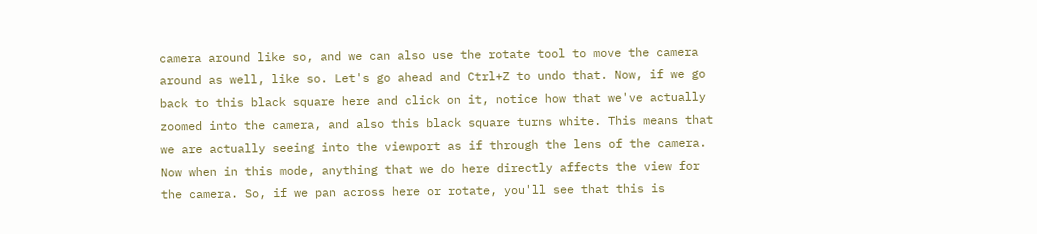camera around like so, and we can also use the rotate tool to move the camera around as well, like so. Let's go ahead and Ctrl+Z to undo that. Now, if we go back to this black square here and click on it, notice how that we've actually zoomed into the camera, and also this black square turns white. This means that we are actually seeing into the viewport as if through the lens of the camera. Now when in this mode, anything that we do here directly affects the view for the camera. So, if we pan across here or rotate, you'll see that this is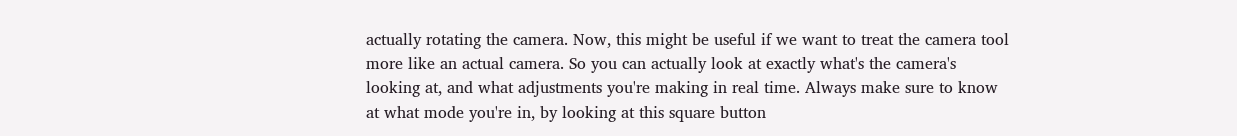actually rotating the camera. Now, this might be useful if we want to treat the camera tool more like an actual camera. So you can actually look at exactly what's the camera's looking at, and what adjustments you're making in real time. Always make sure to know at what mode you're in, by looking at this square button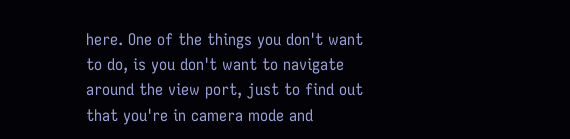here. One of the things you don't want to do, is you don't want to navigate around the view port, just to find out that you're in camera mode and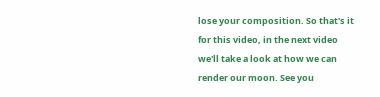lose your composition. So that's it for this video, in the next video we'll take a look at how we can render our moon. See you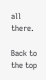all there.

Back to the top